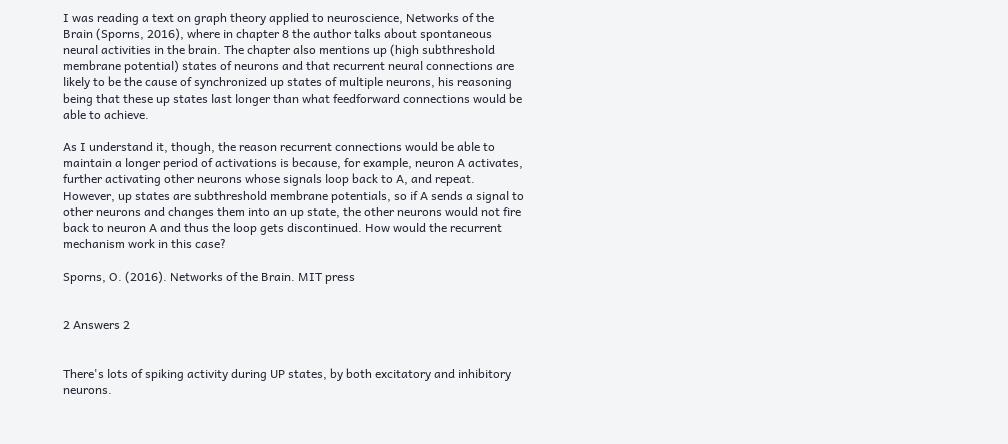I was reading a text on graph theory applied to neuroscience, Networks of the Brain (Sporns, 2016), where in chapter 8 the author talks about spontaneous neural activities in the brain. The chapter also mentions up (high subthreshold membrane potential) states of neurons and that recurrent neural connections are likely to be the cause of synchronized up states of multiple neurons, his reasoning being that these up states last longer than what feedforward connections would be able to achieve.

As I understand it, though, the reason recurrent connections would be able to maintain a longer period of activations is because, for example, neuron A activates, further activating other neurons whose signals loop back to A, and repeat. However, up states are subthreshold membrane potentials, so if A sends a signal to other neurons and changes them into an up state, the other neurons would not fire back to neuron A and thus the loop gets discontinued. How would the recurrent mechanism work in this case?

Sporns, O. (2016). Networks of the Brain. MIT press


2 Answers 2


There's lots of spiking activity during UP states, by both excitatory and inhibitory neurons.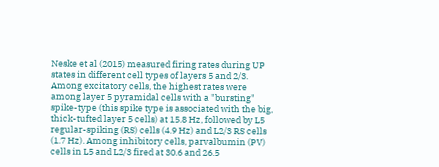Neske et al (2015) measured firing rates during UP states in different cell types of layers 5 and 2/3. Among excitatory cells, the highest rates were among layer 5 pyramidal cells with a "bursting" spike-type (this spike type is associated with the big, thick-tufted layer 5 cells) at 15.8 Hz, followed by L5 regular-spiking (RS) cells (4.9 Hz) and L2/3 RS cells (1.7 Hz). Among inhibitory cells, parvalbumin (PV) cells in L5 and L2/3 fired at 30.6 and 26.5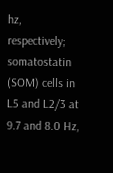hz, respectively; somatostatin (SOM) cells in L5 and L2/3 at 9.7 and 8.0 Hz,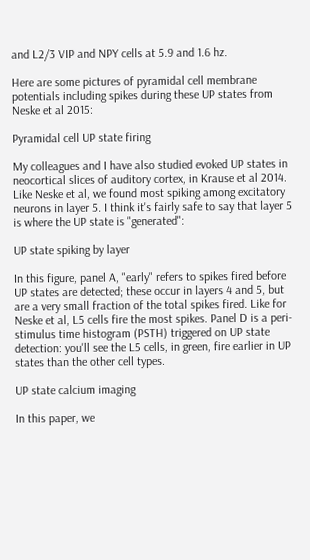and L2/3 VIP and NPY cells at 5.9 and 1.6 hz.

Here are some pictures of pyramidal cell membrane potentials including spikes during these UP states from Neske et al 2015:

Pyramidal cell UP state firing

My colleagues and I have also studied evoked UP states in neocortical slices of auditory cortex, in Krause et al 2014. Like Neske et al, we found most spiking among excitatory neurons in layer 5. I think it's fairly safe to say that layer 5 is where the UP state is "generated":

UP state spiking by layer

In this figure, panel A, "early" refers to spikes fired before UP states are detected; these occur in layers 4 and 5, but are a very small fraction of the total spikes fired. Like for Neske et al, L5 cells fire the most spikes. Panel D is a peri-stimulus time histogram (PSTH) triggered on UP state detection: you'll see the L5 cells, in green, fire earlier in UP states than the other cell types.

UP state calcium imaging

In this paper, we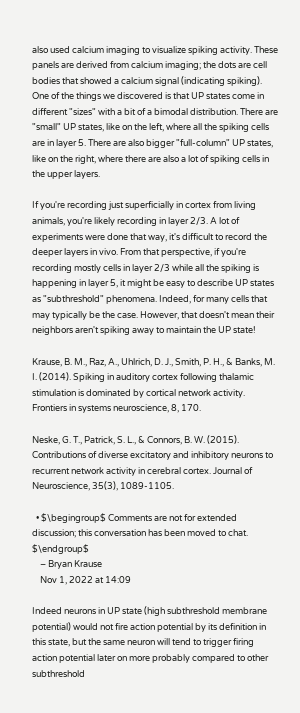also used calcium imaging to visualize spiking activity. These panels are derived from calcium imaging; the dots are cell bodies that showed a calcium signal (indicating spiking). One of the things we discovered is that UP states come in different "sizes" with a bit of a bimodal distribution. There are "small" UP states, like on the left, where all the spiking cells are in layer 5. There are also bigger "full-column" UP states, like on the right, where there are also a lot of spiking cells in the upper layers.

If you're recording just superficially in cortex from living animals, you're likely recording in layer 2/3. A lot of experiments were done that way, it's difficult to record the deeper layers in vivo. From that perspective, if you're recording mostly cells in layer 2/3 while all the spiking is happening in layer 5, it might be easy to describe UP states as "subthreshold" phenomena. Indeed, for many cells that may typically be the case. However, that doesn't mean their neighbors aren't spiking away to maintain the UP state!

Krause, B. M., Raz, A., Uhlrich, D. J., Smith, P. H., & Banks, M. I. (2014). Spiking in auditory cortex following thalamic stimulation is dominated by cortical network activity. Frontiers in systems neuroscience, 8, 170.

Neske, G. T., Patrick, S. L., & Connors, B. W. (2015). Contributions of diverse excitatory and inhibitory neurons to recurrent network activity in cerebral cortex. Journal of Neuroscience, 35(3), 1089-1105.

  • $\begingroup$ Comments are not for extended discussion; this conversation has been moved to chat. $\endgroup$
    – Bryan Krause
    Nov 1, 2022 at 14:09

Indeed neurons in UP state (high subthreshold membrane potential) would not fire action potential by its definition in this state, but the same neuron will tend to trigger firing action potential later on more probably compared to other subthreshold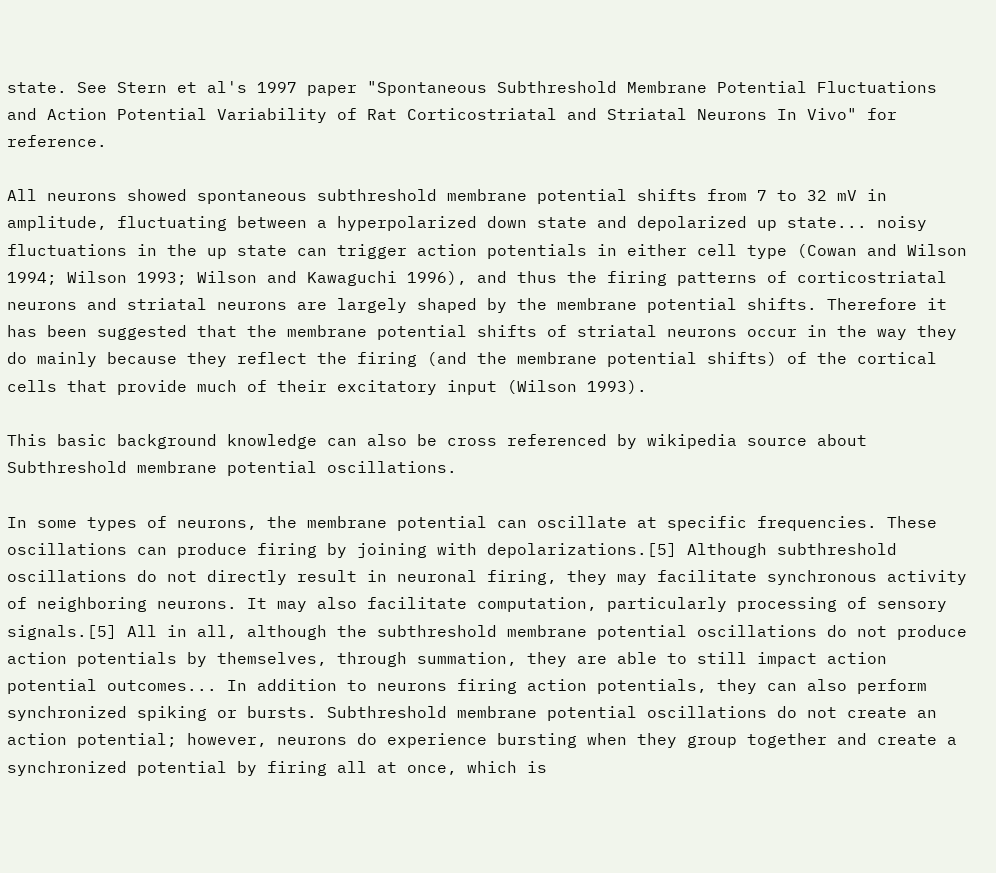state. See Stern et al's 1997 paper "Spontaneous Subthreshold Membrane Potential Fluctuations and Action Potential Variability of Rat Corticostriatal and Striatal Neurons In Vivo" for reference.

All neurons showed spontaneous subthreshold membrane potential shifts from 7 to 32 mV in amplitude, fluctuating between a hyperpolarized down state and depolarized up state... noisy fluctuations in the up state can trigger action potentials in either cell type (Cowan and Wilson 1994; Wilson 1993; Wilson and Kawaguchi 1996), and thus the firing patterns of corticostriatal neurons and striatal neurons are largely shaped by the membrane potential shifts. Therefore it has been suggested that the membrane potential shifts of striatal neurons occur in the way they do mainly because they reflect the firing (and the membrane potential shifts) of the cortical cells that provide much of their excitatory input (Wilson 1993).

This basic background knowledge can also be cross referenced by wikipedia source about Subthreshold membrane potential oscillations.

In some types of neurons, the membrane potential can oscillate at specific frequencies. These oscillations can produce firing by joining with depolarizations.[5] Although subthreshold oscillations do not directly result in neuronal firing, they may facilitate synchronous activity of neighboring neurons. It may also facilitate computation, particularly processing of sensory signals.[5] All in all, although the subthreshold membrane potential oscillations do not produce action potentials by themselves, through summation, they are able to still impact action potential outcomes... In addition to neurons firing action potentials, they can also perform synchronized spiking or bursts. Subthreshold membrane potential oscillations do not create an action potential; however, neurons do experience bursting when they group together and create a synchronized potential by firing all at once, which is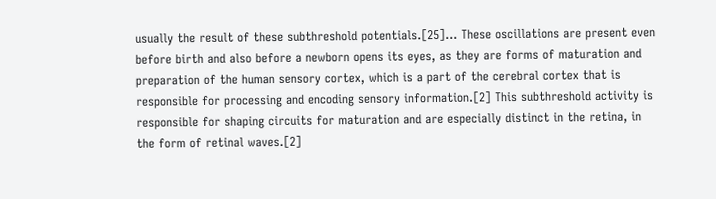usually the result of these subthreshold potentials.[25]... These oscillations are present even before birth and also before a newborn opens its eyes, as they are forms of maturation and preparation of the human sensory cortex, which is a part of the cerebral cortex that is responsible for processing and encoding sensory information.[2] This subthreshold activity is responsible for shaping circuits for maturation and are especially distinct in the retina, in the form of retinal waves.[2]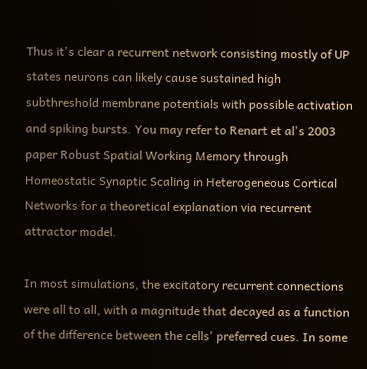Thus it's clear a recurrent network consisting mostly of UP states neurons can likely cause sustained high subthreshold membrane potentials with possible activation and spiking bursts. You may refer to Renart et al's 2003 paper Robust Spatial Working Memory through Homeostatic Synaptic Scaling in Heterogeneous Cortical Networks for a theoretical explanation via recurrent attractor model.

In most simulations, the excitatory recurrent connections were all to all, with a magnitude that decayed as a function of the difference between the cells' preferred cues. In some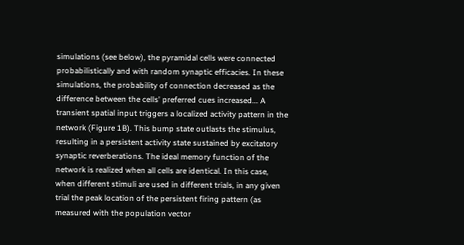simulations (see below), the pyramidal cells were connected probabilistically and with random synaptic efficacies. In these simulations, the probability of connection decreased as the difference between the cells' preferred cues increased... A transient spatial input triggers a localized activity pattern in the network (Figure 1B). This bump state outlasts the stimulus, resulting in a persistent activity state sustained by excitatory synaptic reverberations. The ideal memory function of the network is realized when all cells are identical. In this case, when different stimuli are used in different trials, in any given trial the peak location of the persistent firing pattern (as measured with the population vector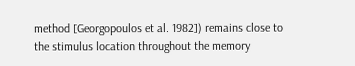method [Georgopoulos et al. 1982]) remains close to the stimulus location throughout the memory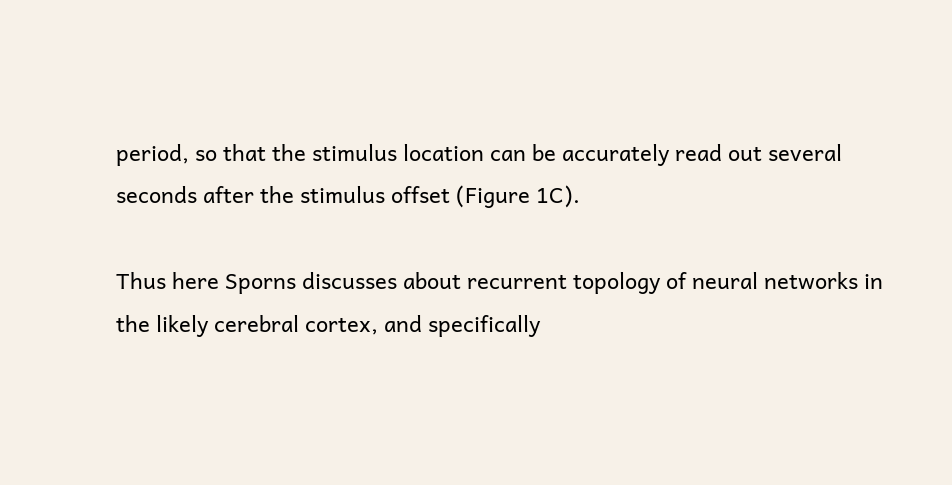period, so that the stimulus location can be accurately read out several seconds after the stimulus offset (Figure 1C).

Thus here Sporns discusses about recurrent topology of neural networks in the likely cerebral cortex, and specifically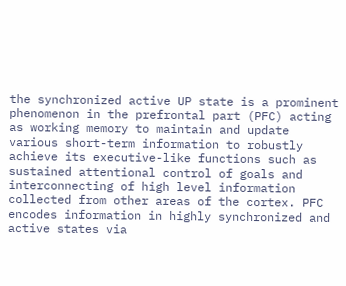the synchronized active UP state is a prominent phenomenon in the prefrontal part (PFC) acting as working memory to maintain and update various short-term information to robustly achieve its executive-like functions such as sustained attentional control of goals and interconnecting of high level information collected from other areas of the cortex. PFC encodes information in highly synchronized and active states via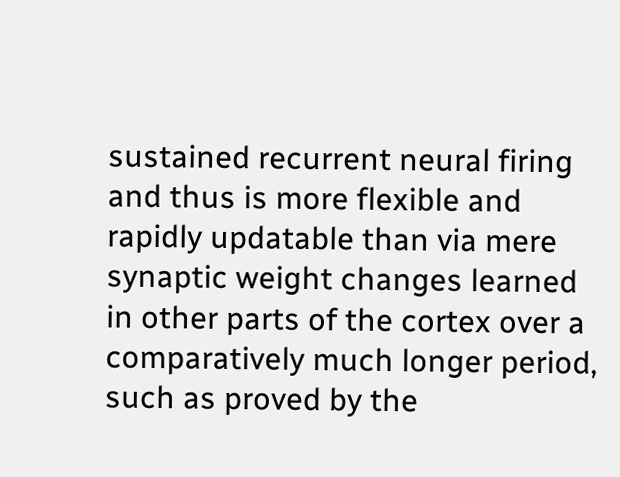sustained recurrent neural firing and thus is more flexible and rapidly updatable than via mere synaptic weight changes learned in other parts of the cortex over a comparatively much longer period, such as proved by the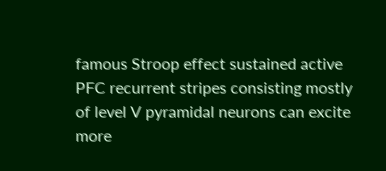famous Stroop effect sustained active PFC recurrent stripes consisting mostly of level V pyramidal neurons can excite more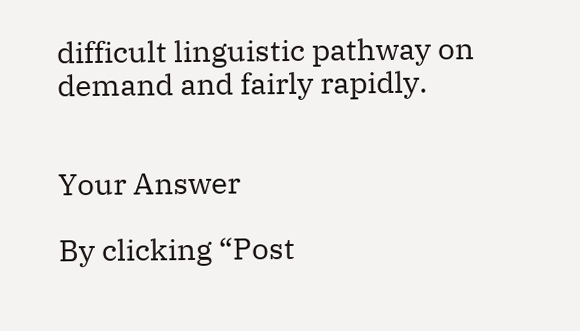difficult linguistic pathway on demand and fairly rapidly.


Your Answer

By clicking “Post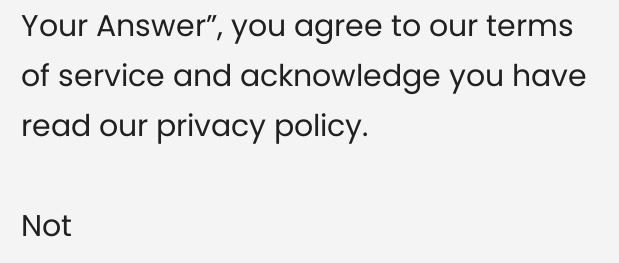Your Answer”, you agree to our terms of service and acknowledge you have read our privacy policy.

Not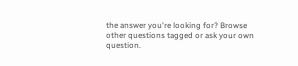the answer you're looking for? Browse other questions tagged or ask your own question.